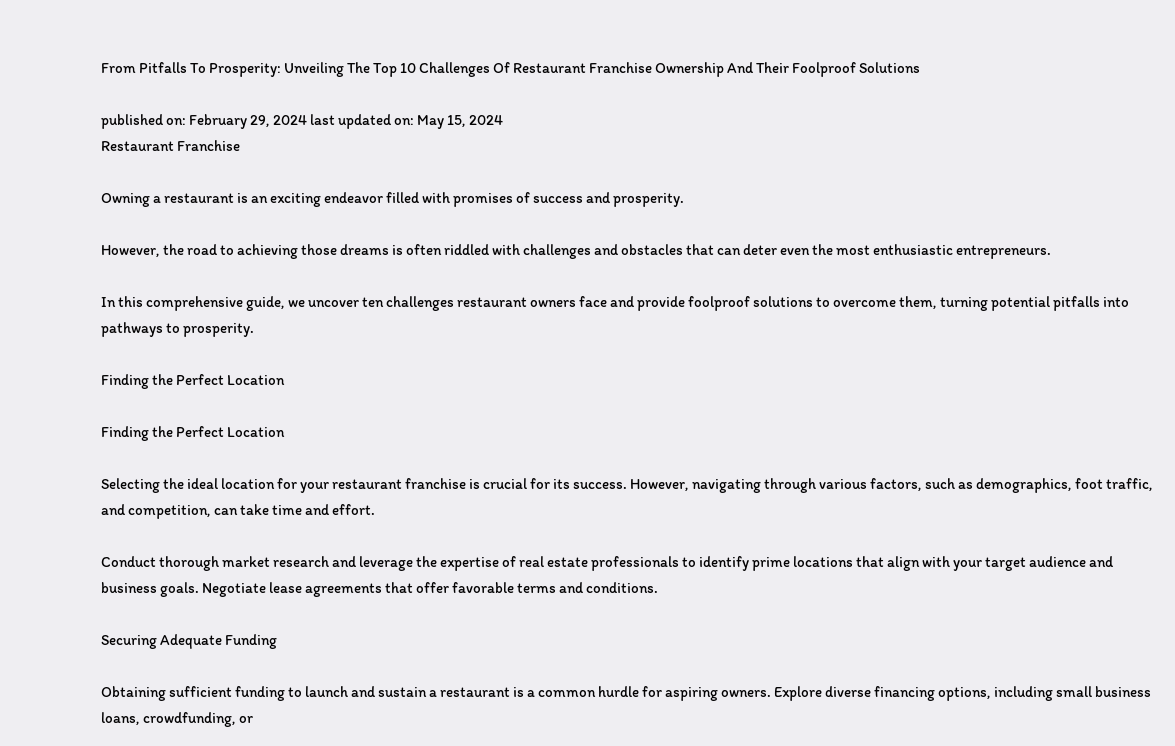From Pitfalls To Prosperity: Unveiling The Top 10 Challenges Of Restaurant Franchise Ownership And Their Foolproof Solutions

published on: February 29, 2024 last updated on: May 15, 2024
Restaurant Franchise

Owning a restaurant is an exciting endeavor filled with promises of success and prosperity.

However, the road to achieving those dreams is often riddled with challenges and obstacles that can deter even the most enthusiastic entrepreneurs.

In this comprehensive guide, we uncover ten challenges restaurant owners face and provide foolproof solutions to overcome them, turning potential pitfalls into pathways to prosperity.

Finding the Perfect Location

Finding the Perfect Location

Selecting the ideal location for your restaurant franchise is crucial for its success. However, navigating through various factors, such as demographics, foot traffic, and competition, can take time and effort.

Conduct thorough market research and leverage the expertise of real estate professionals to identify prime locations that align with your target audience and business goals. Negotiate lease agreements that offer favorable terms and conditions.

Securing Adequate Funding

Obtaining sufficient funding to launch and sustain a restaurant is a common hurdle for aspiring owners. Explore diverse financing options, including small business loans, crowdfunding, or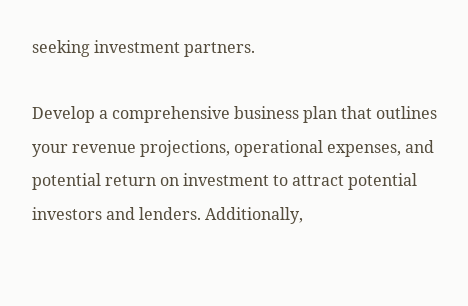seeking investment partners.

Develop a comprehensive business plan that outlines your revenue projections, operational expenses, and potential return on investment to attract potential investors and lenders. Additionally,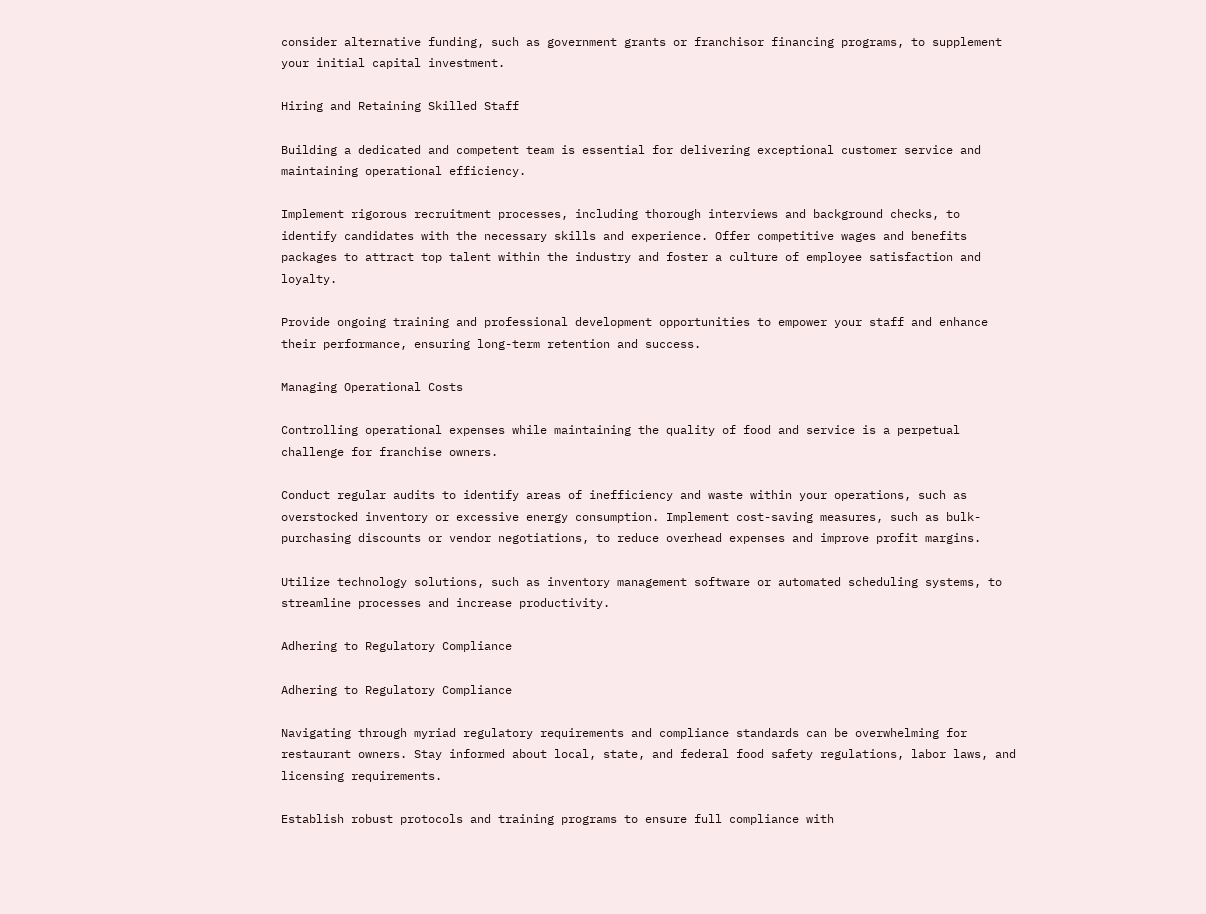consider alternative funding, such as government grants or franchisor financing programs, to supplement your initial capital investment.

Hiring and Retaining Skilled Staff

Building a dedicated and competent team is essential for delivering exceptional customer service and maintaining operational efficiency.

Implement rigorous recruitment processes, including thorough interviews and background checks, to identify candidates with the necessary skills and experience. Offer competitive wages and benefits packages to attract top talent within the industry and foster a culture of employee satisfaction and loyalty.

Provide ongoing training and professional development opportunities to empower your staff and enhance their performance, ensuring long-term retention and success.

Managing Operational Costs

Controlling operational expenses while maintaining the quality of food and service is a perpetual challenge for franchise owners.

Conduct regular audits to identify areas of inefficiency and waste within your operations, such as overstocked inventory or excessive energy consumption. Implement cost-saving measures, such as bulk-purchasing discounts or vendor negotiations, to reduce overhead expenses and improve profit margins.

Utilize technology solutions, such as inventory management software or automated scheduling systems, to streamline processes and increase productivity.

Adhering to Regulatory Compliance

Adhering to Regulatory Compliance

Navigating through myriad regulatory requirements and compliance standards can be overwhelming for restaurant owners. Stay informed about local, state, and federal food safety regulations, labor laws, and licensing requirements.

Establish robust protocols and training programs to ensure full compliance with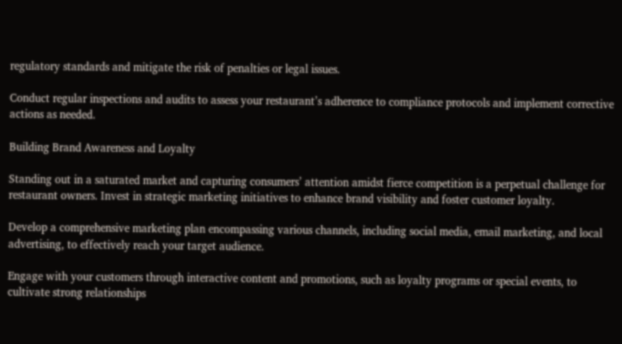regulatory standards and mitigate the risk of penalties or legal issues.

Conduct regular inspections and audits to assess your restaurant’s adherence to compliance protocols and implement corrective actions as needed.

Building Brand Awareness and Loyalty

Standing out in a saturated market and capturing consumers’ attention amidst fierce competition is a perpetual challenge for restaurant owners. Invest in strategic marketing initiatives to enhance brand visibility and foster customer loyalty.

Develop a comprehensive marketing plan encompassing various channels, including social media, email marketing, and local advertising, to effectively reach your target audience.

Engage with your customers through interactive content and promotions, such as loyalty programs or special events, to cultivate strong relationships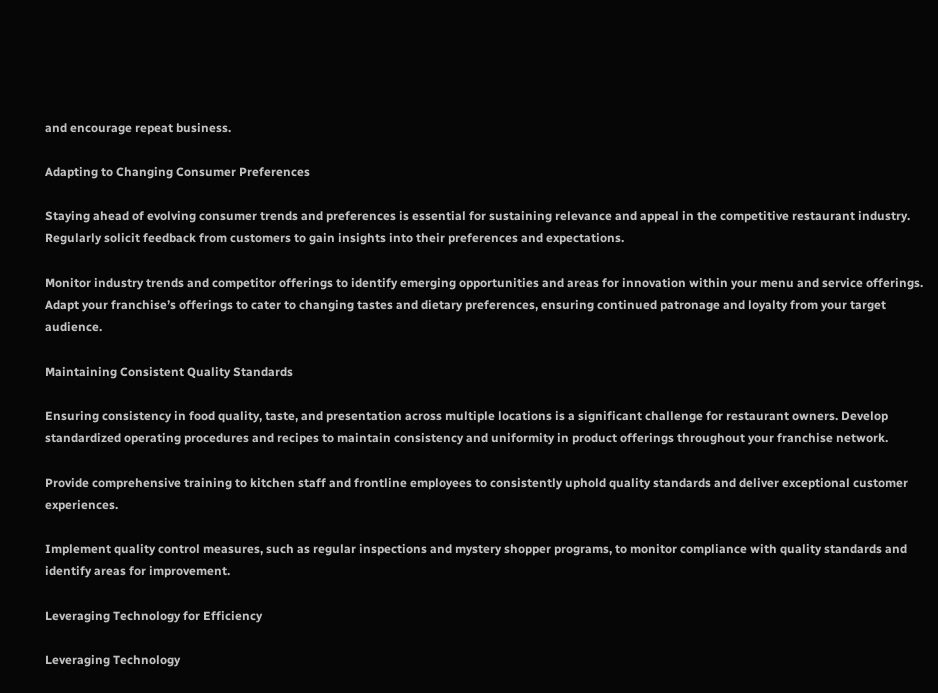and encourage repeat business.

Adapting to Changing Consumer Preferences

Staying ahead of evolving consumer trends and preferences is essential for sustaining relevance and appeal in the competitive restaurant industry. Regularly solicit feedback from customers to gain insights into their preferences and expectations.

Monitor industry trends and competitor offerings to identify emerging opportunities and areas for innovation within your menu and service offerings. Adapt your franchise’s offerings to cater to changing tastes and dietary preferences, ensuring continued patronage and loyalty from your target audience.

Maintaining Consistent Quality Standards

Ensuring consistency in food quality, taste, and presentation across multiple locations is a significant challenge for restaurant owners. Develop standardized operating procedures and recipes to maintain consistency and uniformity in product offerings throughout your franchise network.

Provide comprehensive training to kitchen staff and frontline employees to consistently uphold quality standards and deliver exceptional customer experiences.

Implement quality control measures, such as regular inspections and mystery shopper programs, to monitor compliance with quality standards and identify areas for improvement.

Leveraging Technology for Efficiency

Leveraging Technology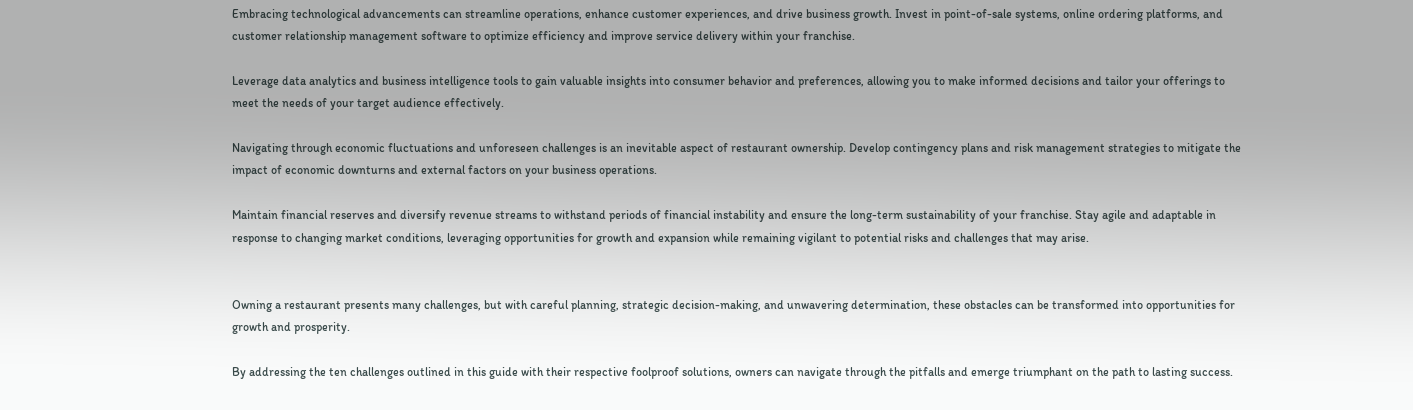Embracing technological advancements can streamline operations, enhance customer experiences, and drive business growth. Invest in point-of-sale systems, online ordering platforms, and customer relationship management software to optimize efficiency and improve service delivery within your franchise.

Leverage data analytics and business intelligence tools to gain valuable insights into consumer behavior and preferences, allowing you to make informed decisions and tailor your offerings to meet the needs of your target audience effectively.

Navigating through economic fluctuations and unforeseen challenges is an inevitable aspect of restaurant ownership. Develop contingency plans and risk management strategies to mitigate the impact of economic downturns and external factors on your business operations.

Maintain financial reserves and diversify revenue streams to withstand periods of financial instability and ensure the long-term sustainability of your franchise. Stay agile and adaptable in response to changing market conditions, leveraging opportunities for growth and expansion while remaining vigilant to potential risks and challenges that may arise.


Owning a restaurant presents many challenges, but with careful planning, strategic decision-making, and unwavering determination, these obstacles can be transformed into opportunities for growth and prosperity.

By addressing the ten challenges outlined in this guide with their respective foolproof solutions, owners can navigate through the pitfalls and emerge triumphant on the path to lasting success.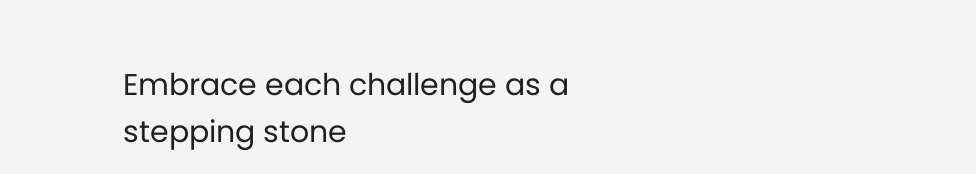Embrace each challenge as a stepping stone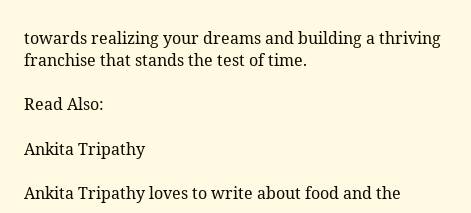towards realizing your dreams and building a thriving franchise that stands the test of time.

Read Also:

Ankita Tripathy

Ankita Tripathy loves to write about food and the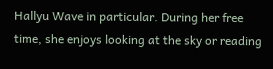Hallyu Wave in particular. During her free time, she enjoys looking at the sky or reading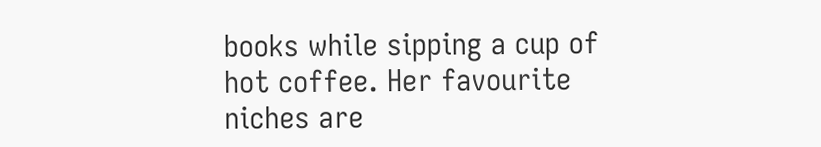books while sipping a cup of hot coffee. Her favourite niches are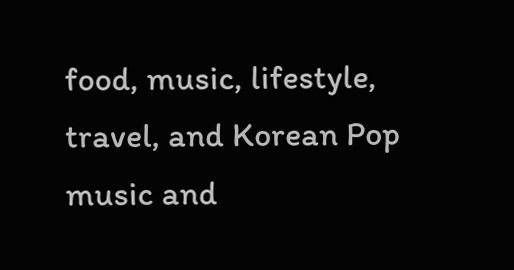food, music, lifestyle, travel, and Korean Pop music and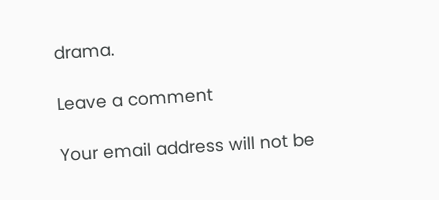drama.

Leave a comment

Your email address will not be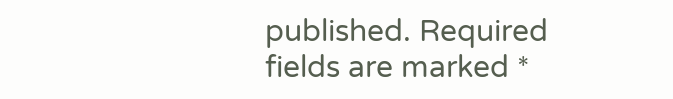published. Required fields are marked *